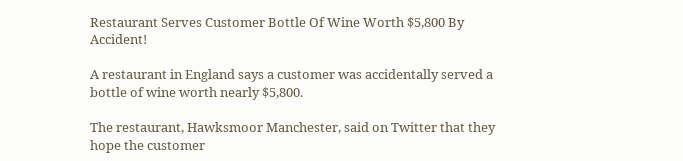Restaurant Serves Customer Bottle Of Wine Worth $5,800 By Accident!

A restaurant in England says a customer was accidentally served a bottle of wine worth nearly $5,800.

The restaurant, Hawksmoor Manchester, said on Twitter that they hope the customer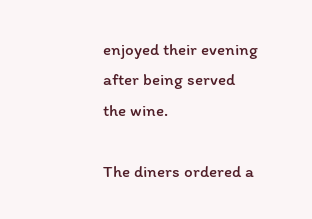enjoyed their evening after being served the wine.

The diners ordered a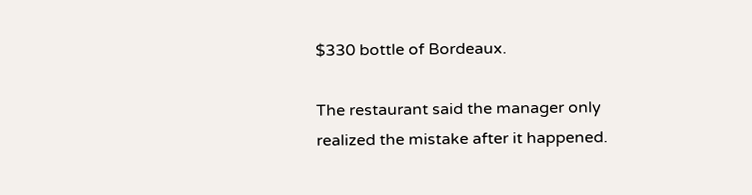$330 bottle of Bordeaux.

The restaurant said the manager only realized the mistake after it happened.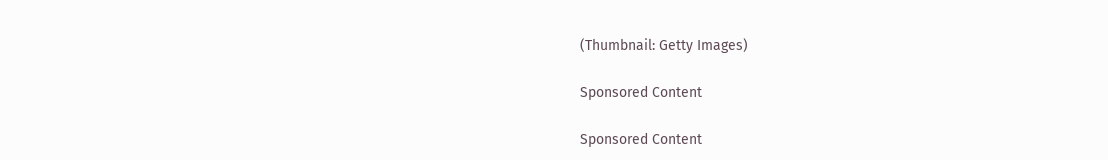(Thumbnail: Getty Images)

Sponsored Content

Sponsored Content